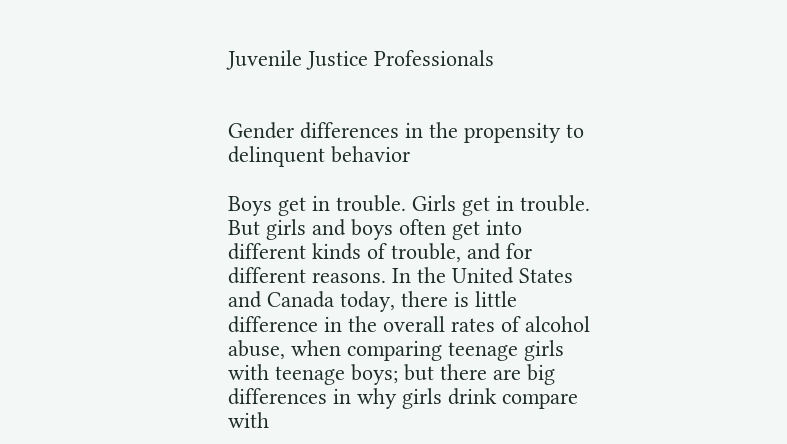Juvenile Justice Professionals


Gender differences in the propensity to delinquent behavior

Boys get in trouble. Girls get in trouble. But girls and boys often get into different kinds of trouble, and for different reasons. In the United States and Canada today, there is little difference in the overall rates of alcohol abuse, when comparing teenage girls with teenage boys; but there are big differences in why girls drink compare with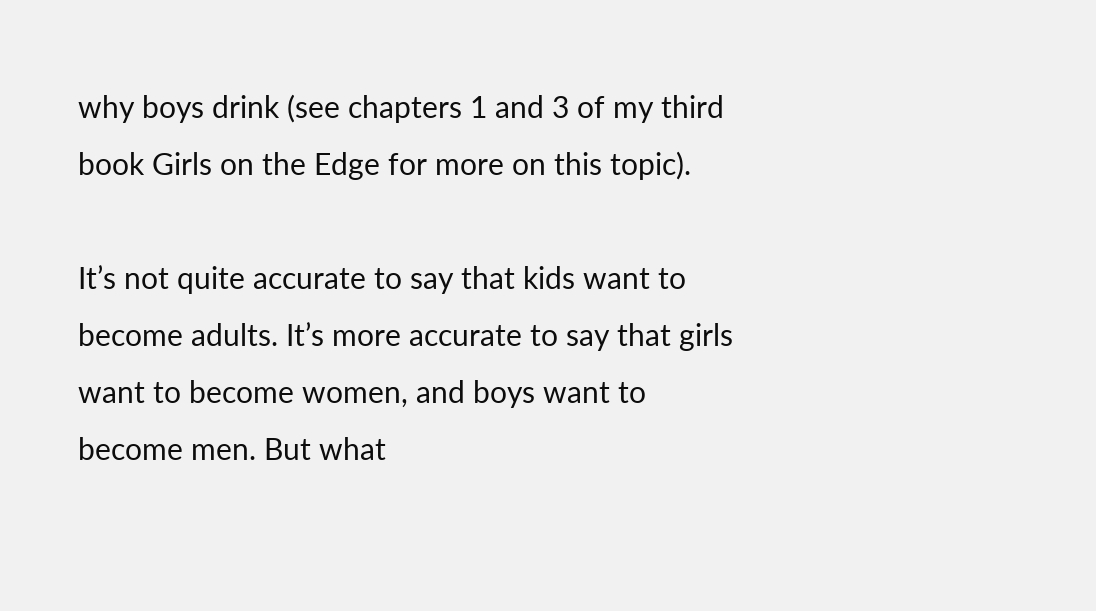why boys drink (see chapters 1 and 3 of my third book Girls on the Edge for more on this topic).

It’s not quite accurate to say that kids want to become adults. It’s more accurate to say that girls want to become women, and boys want to become men. But what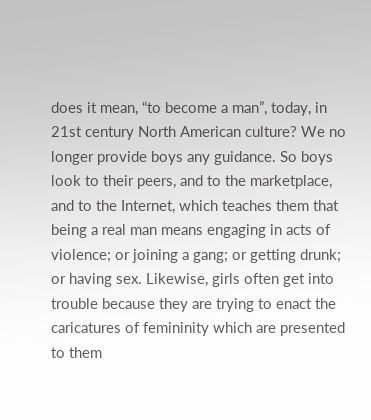does it mean, “to become a man”, today, in 21st century North American culture? We no longer provide boys any guidance. So boys look to their peers, and to the marketplace, and to the Internet, which teaches them that being a real man means engaging in acts of violence; or joining a gang; or getting drunk; or having sex. Likewise, girls often get into trouble because they are trying to enact the caricatures of femininity which are presented to them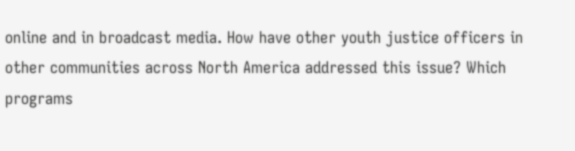online and in broadcast media. How have other youth justice officers in other communities across North America addressed this issue? Which programs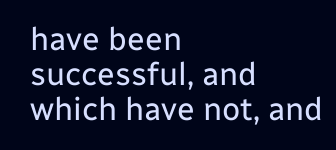have been successful, and which have not, and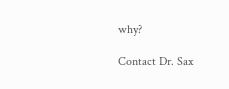why?

Contact Dr. Sax